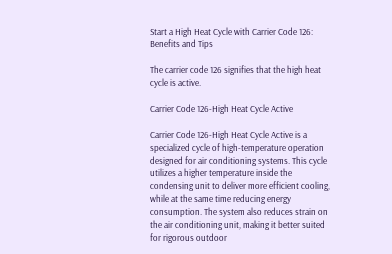Start a High Heat Cycle with Carrier Code 126: Benefits and Tips

The carrier code 126 signifies that the high heat cycle is active.

Carrier Code 126-High Heat Cycle Active

Carrier Code 126-High Heat Cycle Active is a specialized cycle of high-temperature operation designed for air conditioning systems. This cycle utilizes a higher temperature inside the condensing unit to deliver more efficient cooling, while at the same time reducing energy consumption. The system also reduces strain on the air conditioning unit, making it better suited for rigorous outdoor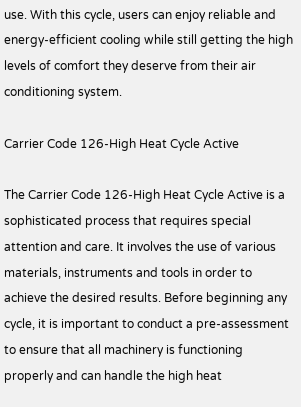use. With this cycle, users can enjoy reliable and energy-efficient cooling while still getting the high levels of comfort they deserve from their air conditioning system.

Carrier Code 126-High Heat Cycle Active

The Carrier Code 126-High Heat Cycle Active is a sophisticated process that requires special attention and care. It involves the use of various materials, instruments and tools in order to achieve the desired results. Before beginning any cycle, it is important to conduct a pre-assessment to ensure that all machinery is functioning properly and can handle the high heat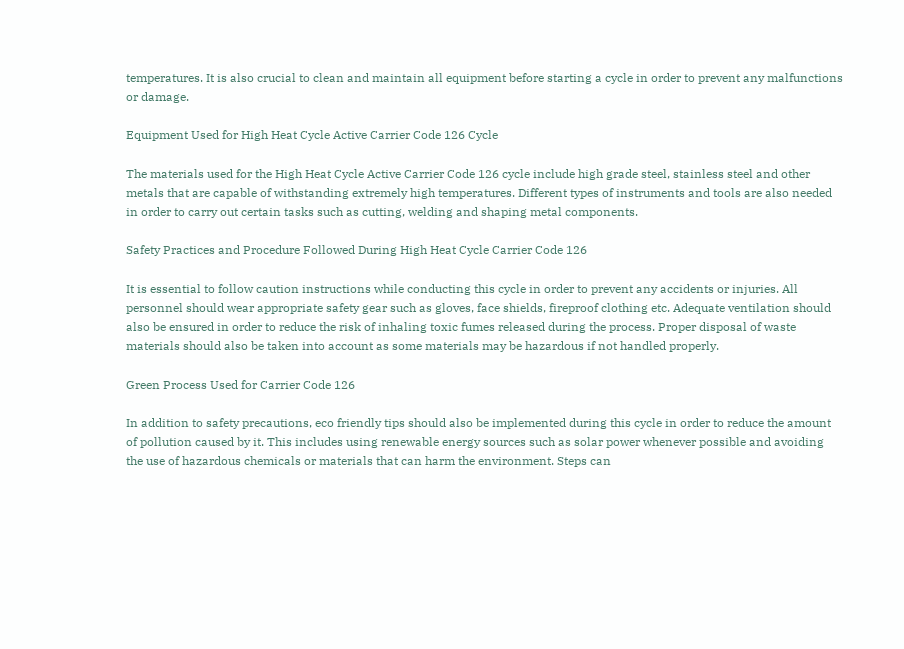temperatures. It is also crucial to clean and maintain all equipment before starting a cycle in order to prevent any malfunctions or damage.

Equipment Used for High Heat Cycle Active Carrier Code 126 Cycle

The materials used for the High Heat Cycle Active Carrier Code 126 cycle include high grade steel, stainless steel and other metals that are capable of withstanding extremely high temperatures. Different types of instruments and tools are also needed in order to carry out certain tasks such as cutting, welding and shaping metal components.

Safety Practices and Procedure Followed During High Heat Cycle Carrier Code 126

It is essential to follow caution instructions while conducting this cycle in order to prevent any accidents or injuries. All personnel should wear appropriate safety gear such as gloves, face shields, fireproof clothing etc. Adequate ventilation should also be ensured in order to reduce the risk of inhaling toxic fumes released during the process. Proper disposal of waste materials should also be taken into account as some materials may be hazardous if not handled properly.

Green Process Used for Carrier Code 126

In addition to safety precautions, eco friendly tips should also be implemented during this cycle in order to reduce the amount of pollution caused by it. This includes using renewable energy sources such as solar power whenever possible and avoiding the use of hazardous chemicals or materials that can harm the environment. Steps can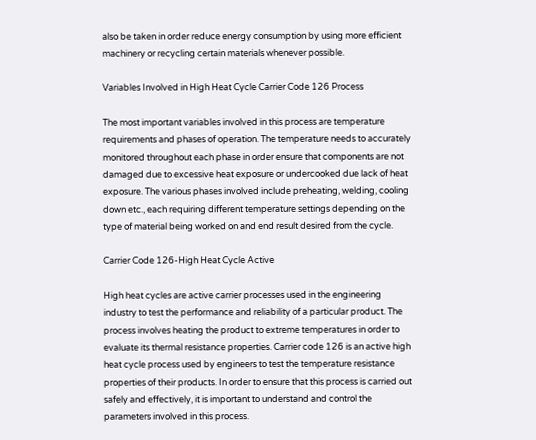also be taken in order reduce energy consumption by using more efficient machinery or recycling certain materials whenever possible.

Variables Involved in High Heat Cycle Carrier Code 126 Process

The most important variables involved in this process are temperature requirements and phases of operation. The temperature needs to accurately monitored throughout each phase in order ensure that components are not damaged due to excessive heat exposure or undercooked due lack of heat exposure. The various phases involved include preheating, welding, cooling down etc., each requiring different temperature settings depending on the type of material being worked on and end result desired from the cycle.

Carrier Code 126-High Heat Cycle Active

High heat cycles are active carrier processes used in the engineering industry to test the performance and reliability of a particular product. The process involves heating the product to extreme temperatures in order to evaluate its thermal resistance properties. Carrier code 126 is an active high heat cycle process used by engineers to test the temperature resistance properties of their products. In order to ensure that this process is carried out safely and effectively, it is important to understand and control the parameters involved in this process.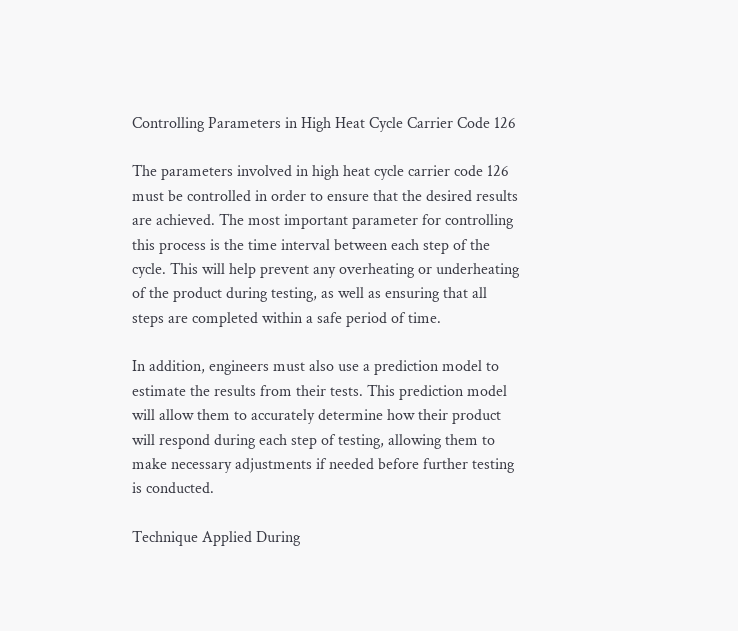Controlling Parameters in High Heat Cycle Carrier Code 126

The parameters involved in high heat cycle carrier code 126 must be controlled in order to ensure that the desired results are achieved. The most important parameter for controlling this process is the time interval between each step of the cycle. This will help prevent any overheating or underheating of the product during testing, as well as ensuring that all steps are completed within a safe period of time.

In addition, engineers must also use a prediction model to estimate the results from their tests. This prediction model will allow them to accurately determine how their product will respond during each step of testing, allowing them to make necessary adjustments if needed before further testing is conducted.

Technique Applied During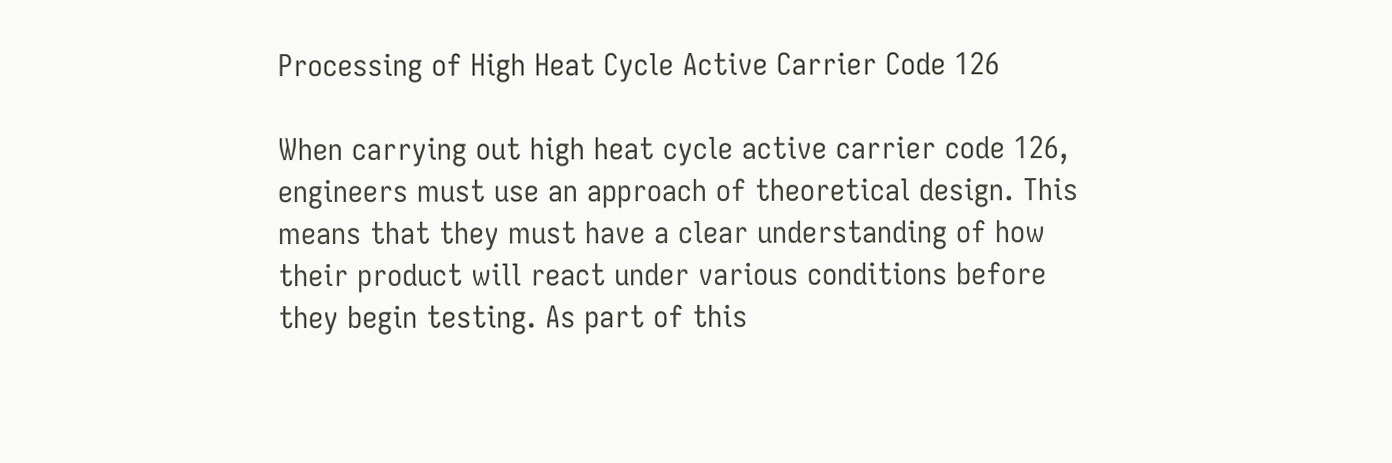Processing of High Heat Cycle Active Carrier Code 126

When carrying out high heat cycle active carrier code 126, engineers must use an approach of theoretical design. This means that they must have a clear understanding of how their product will react under various conditions before they begin testing. As part of this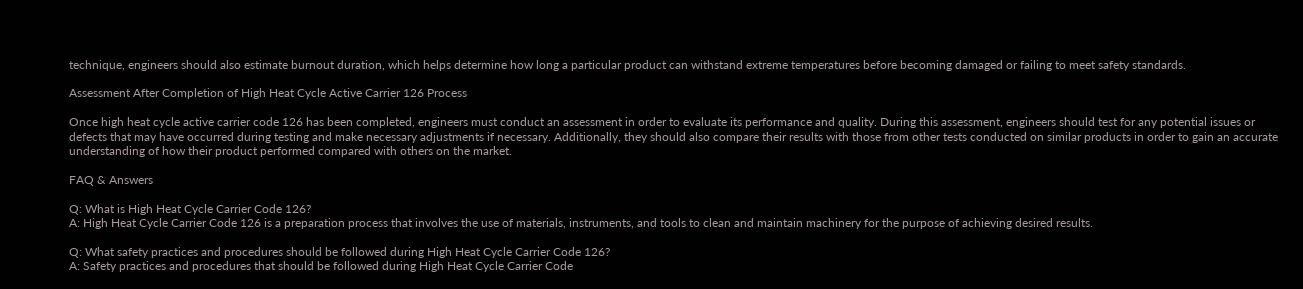technique, engineers should also estimate burnout duration, which helps determine how long a particular product can withstand extreme temperatures before becoming damaged or failing to meet safety standards.

Assessment After Completion of High Heat Cycle Active Carrier 126 Process

Once high heat cycle active carrier code 126 has been completed, engineers must conduct an assessment in order to evaluate its performance and quality. During this assessment, engineers should test for any potential issues or defects that may have occurred during testing and make necessary adjustments if necessary. Additionally, they should also compare their results with those from other tests conducted on similar products in order to gain an accurate understanding of how their product performed compared with others on the market.

FAQ & Answers

Q: What is High Heat Cycle Carrier Code 126?
A: High Heat Cycle Carrier Code 126 is a preparation process that involves the use of materials, instruments, and tools to clean and maintain machinery for the purpose of achieving desired results.

Q: What safety practices and procedures should be followed during High Heat Cycle Carrier Code 126?
A: Safety practices and procedures that should be followed during High Heat Cycle Carrier Code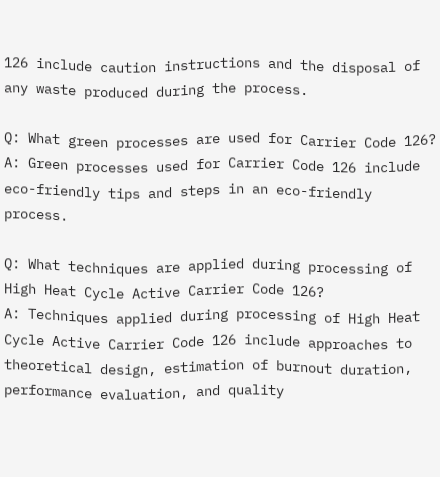126 include caution instructions and the disposal of any waste produced during the process.

Q: What green processes are used for Carrier Code 126?
A: Green processes used for Carrier Code 126 include eco-friendly tips and steps in an eco-friendly process.

Q: What techniques are applied during processing of High Heat Cycle Active Carrier Code 126?
A: Techniques applied during processing of High Heat Cycle Active Carrier Code 126 include approaches to theoretical design, estimation of burnout duration, performance evaluation, and quality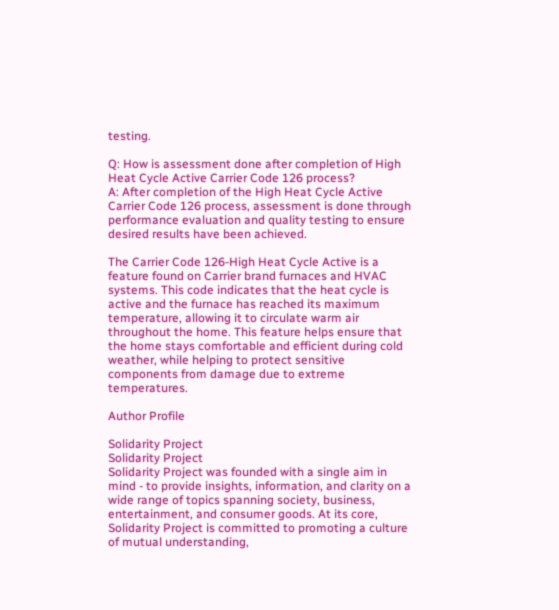testing.

Q: How is assessment done after completion of High Heat Cycle Active Carrier Code 126 process?
A: After completion of the High Heat Cycle Active Carrier Code 126 process, assessment is done through performance evaluation and quality testing to ensure desired results have been achieved.

The Carrier Code 126-High Heat Cycle Active is a feature found on Carrier brand furnaces and HVAC systems. This code indicates that the heat cycle is active and the furnace has reached its maximum temperature, allowing it to circulate warm air throughout the home. This feature helps ensure that the home stays comfortable and efficient during cold weather, while helping to protect sensitive components from damage due to extreme temperatures.

Author Profile

Solidarity Project
Solidarity Project
Solidarity Project was founded with a single aim in mind - to provide insights, information, and clarity on a wide range of topics spanning society, business, entertainment, and consumer goods. At its core, Solidarity Project is committed to promoting a culture of mutual understanding,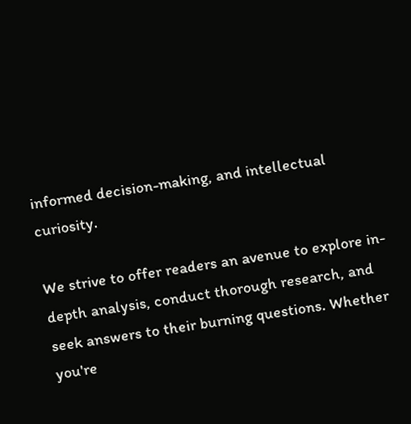informed decision-making, and intellectual curiosity.

We strive to offer readers an avenue to explore in-depth analysis, conduct thorough research, and seek answers to their burning questions. Whether you're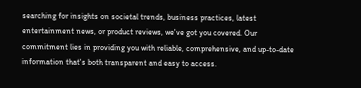searching for insights on societal trends, business practices, latest entertainment news, or product reviews, we've got you covered. Our commitment lies in providing you with reliable, comprehensive, and up-to-date information that's both transparent and easy to access.